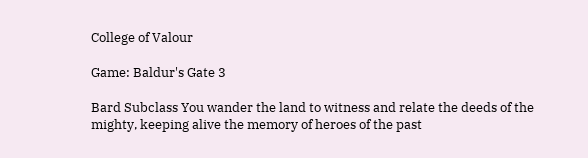College of Valour

Game: Baldur's Gate 3

Bard Subclass You wander the land to witness and relate the deeds of the mighty, keeping alive the memory of heroes of the past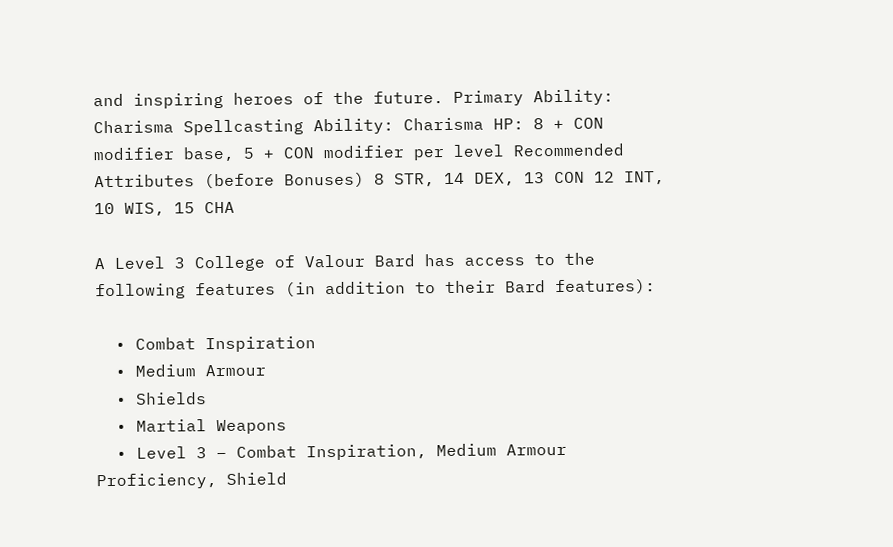and inspiring heroes of the future. Primary Ability: Charisma Spellcasting Ability: Charisma HP: 8 + CON modifier base, 5 + CON modifier per level Recommended Attributes (before Bonuses) 8 STR, 14 DEX, 13 CON 12 INT, 10 WIS, 15 CHA

A Level 3 College of Valour Bard has access to the following features (in addition to their Bard features):

  • Combat Inspiration
  • Medium Armour
  • Shields
  • Martial Weapons
  • Level 3 – Combat Inspiration, Medium Armour Proficiency, Shield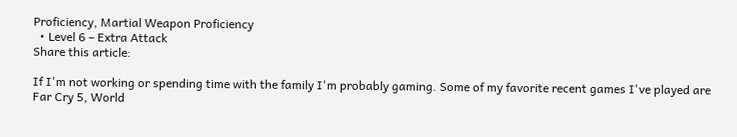Proficiency, Martial Weapon Proficiency
  • Level 6 – Extra Attack
Share this article:

If I'm not working or spending time with the family I'm probably gaming. Some of my favorite recent games I've played are Far Cry 5, World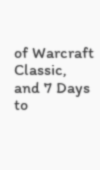of Warcraft Classic, and 7 Days to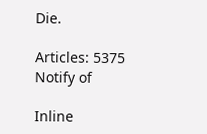Die.

Articles: 5375
Notify of

Inline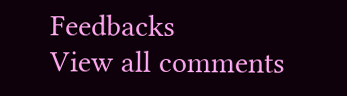Feedbacks
View all comments